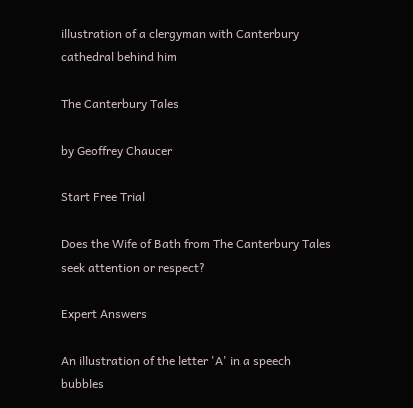illustration of a clergyman with Canterbury cathedral behind him

The Canterbury Tales

by Geoffrey Chaucer

Start Free Trial

Does the Wife of Bath from The Canterbury Tales seek attention or respect?

Expert Answers

An illustration of the letter 'A' in a speech bubbles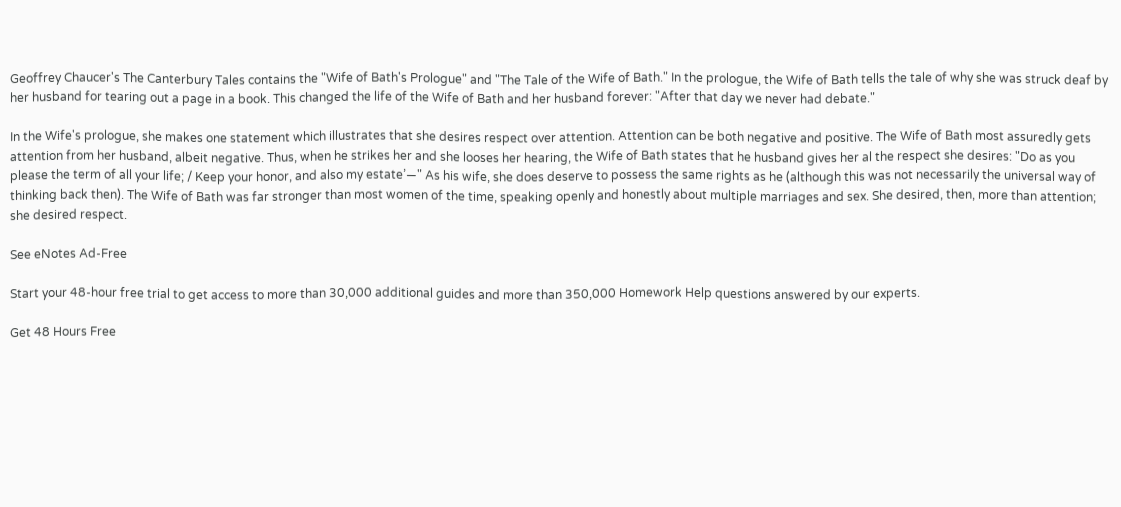Geoffrey Chaucer's The Canterbury Tales contains the "Wife of Bath's Prologue" and "The Tale of the Wife of Bath." In the prologue, the Wife of Bath tells the tale of why she was struck deaf by her husband for tearing out a page in a book. This changed the life of the Wife of Bath and her husband forever: "After that day we never had debate."

In the Wife's prologue, she makes one statement which illustrates that she desires respect over attention. Attention can be both negative and positive. The Wife of Bath most assuredly gets attention from her husband, albeit negative. Thus, when he strikes her and she looses her hearing, the Wife of Bath states that he husband gives her al the respect she desires: "Do as you please the term of all your life; / Keep your honor, and also my estate’—" As his wife, she does deserve to possess the same rights as he (although this was not necessarily the universal way of thinking back then). The Wife of Bath was far stronger than most women of the time, speaking openly and honestly about multiple marriages and sex. She desired, then, more than attention; she desired respect.

See eNotes Ad-Free

Start your 48-hour free trial to get access to more than 30,000 additional guides and more than 350,000 Homework Help questions answered by our experts.

Get 48 Hours Free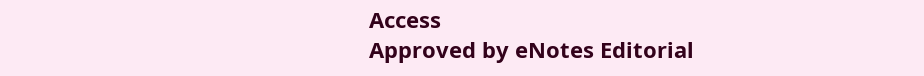Access
Approved by eNotes Editorial